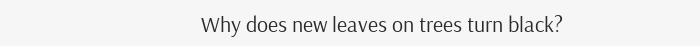Why does new leaves on trees turn black?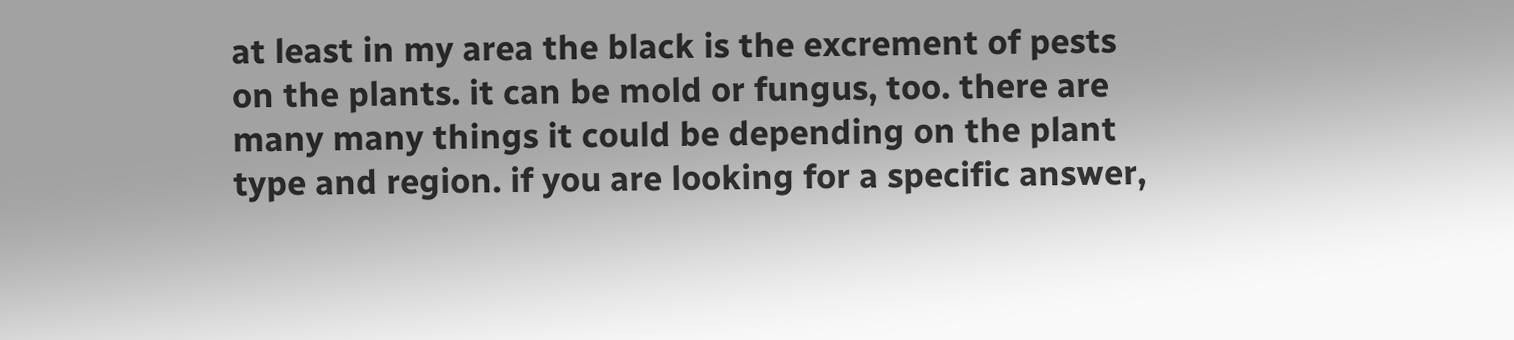at least in my area the black is the excrement of pests on the plants. it can be mold or fungus, too. there are many many things it could be depending on the plant type and region. if you are looking for a specific answer,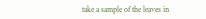take a sample of the leaves in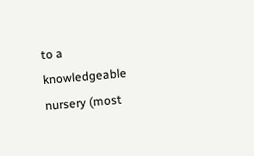to a knowledgeable nursery (most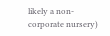likely a non-corporate nursery)